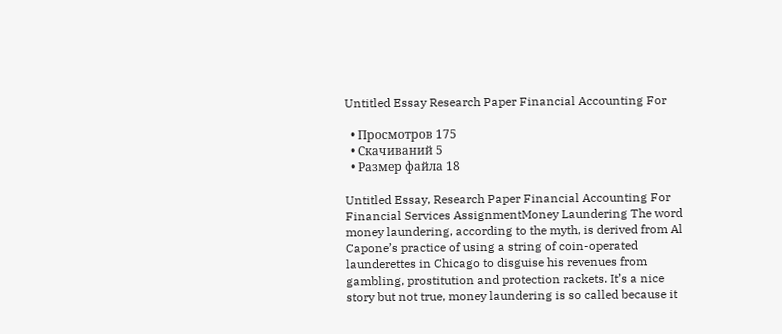Untitled Essay Research Paper Financial Accounting For

  • Просмотров 175
  • Скачиваний 5
  • Размер файла 18

Untitled Essay, Research Paper Financial Accounting For Financial Services AssignmentMoney Laundering The word money laundering, according to the myth, is derived from Al Capone’s practice of using a string of coin-operated launderettes in Chicago to disguise his revenues from gambling, prostitution and protection rackets. It’s a nice story but not true, money laundering is so called because it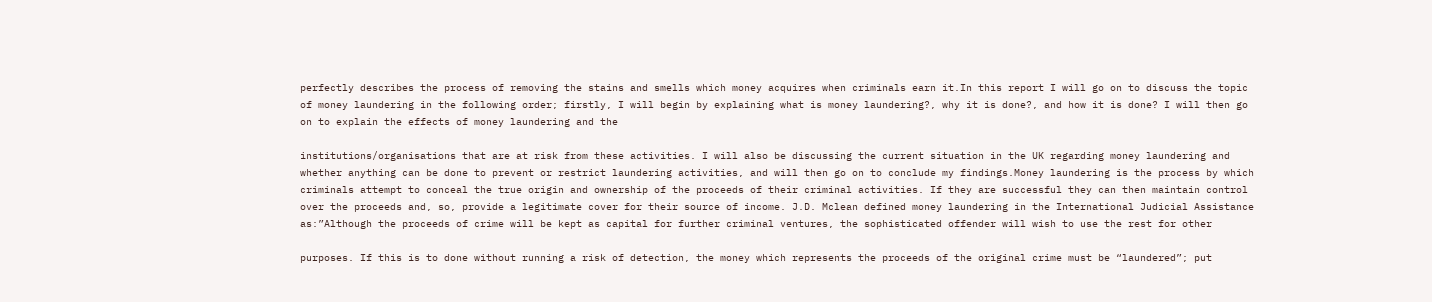perfectly describes the process of removing the stains and smells which money acquires when criminals earn it.In this report I will go on to discuss the topic of money laundering in the following order; firstly, I will begin by explaining what is money laundering?, why it is done?, and how it is done? I will then go on to explain the effects of money laundering and the

institutions/organisations that are at risk from these activities. I will also be discussing the current situation in the UK regarding money laundering and whether anything can be done to prevent or restrict laundering activities, and will then go on to conclude my findings.Money laundering is the process by which criminals attempt to conceal the true origin and ownership of the proceeds of their criminal activities. If they are successful they can then maintain control over the proceeds and, so, provide a legitimate cover for their source of income. J.D. Mclean defined money laundering in the International Judicial Assistance as:”Although the proceeds of crime will be kept as capital for further criminal ventures, the sophisticated offender will wish to use the rest for other

purposes. If this is to done without running a risk of detection, the money which represents the proceeds of the original crime must be “laundered”; put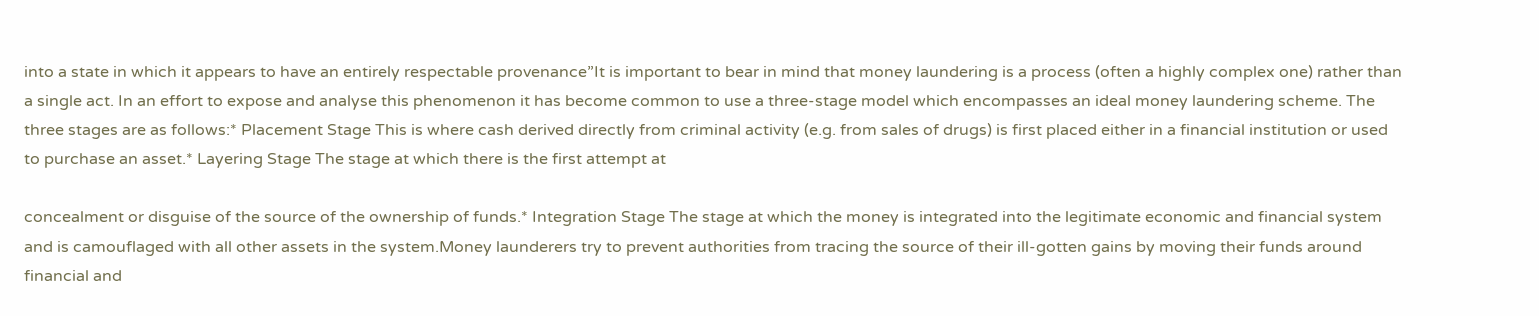into a state in which it appears to have an entirely respectable provenance”It is important to bear in mind that money laundering is a process (often a highly complex one) rather than a single act. In an effort to expose and analyse this phenomenon it has become common to use a three-stage model which encompasses an ideal money laundering scheme. The three stages are as follows:* Placement Stage This is where cash derived directly from criminal activity (e.g. from sales of drugs) is first placed either in a financial institution or used to purchase an asset.* Layering Stage The stage at which there is the first attempt at

concealment or disguise of the source of the ownership of funds.* Integration Stage The stage at which the money is integrated into the legitimate economic and financial system and is camouflaged with all other assets in the system.Money launderers try to prevent authorities from tracing the source of their ill-gotten gains by moving their funds around financial and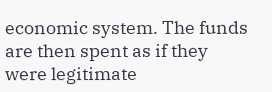economic system. The funds are then spent as if they were legitimate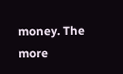money. The more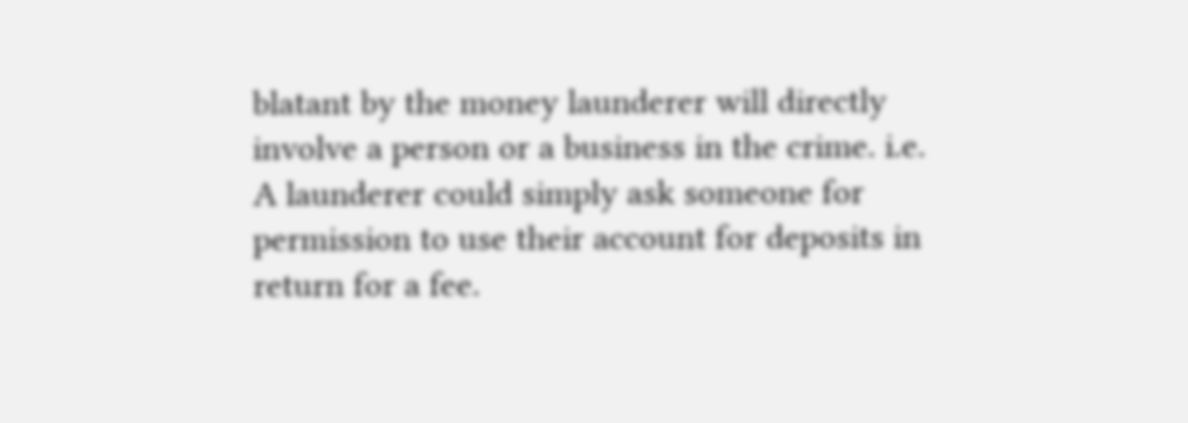blatant by the money launderer will directly involve a person or a business in the crime. i.e. A launderer could simply ask someone for permission to use their account for deposits in return for a fee.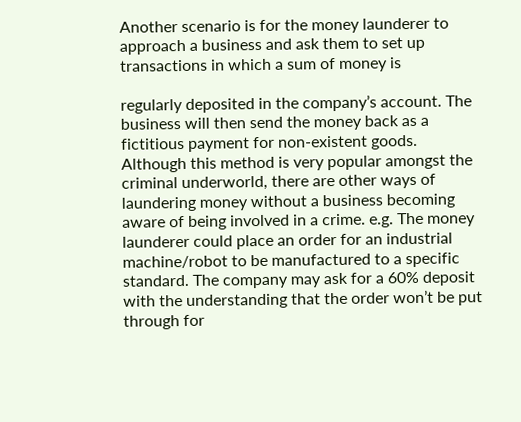Another scenario is for the money launderer to approach a business and ask them to set up transactions in which a sum of money is

regularly deposited in the company’s account. The business will then send the money back as a fictitious payment for non-existent goods. Although this method is very popular amongst the criminal underworld, there are other ways of laundering money without a business becoming aware of being involved in a crime. e.g. The money launderer could place an order for an industrial machine/robot to be manufactured to a specific standard. The company may ask for a 60% deposit with the understanding that the order won’t be put through for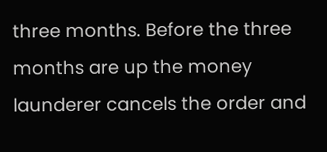three months. Before the three months are up the money launderer cancels the order and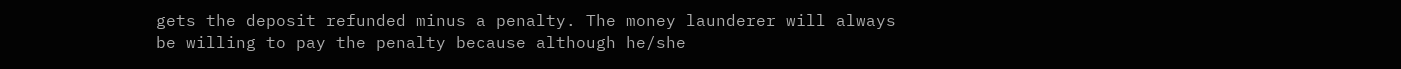gets the deposit refunded minus a penalty. The money launderer will always be willing to pay the penalty because although he/she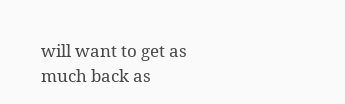will want to get as much back as